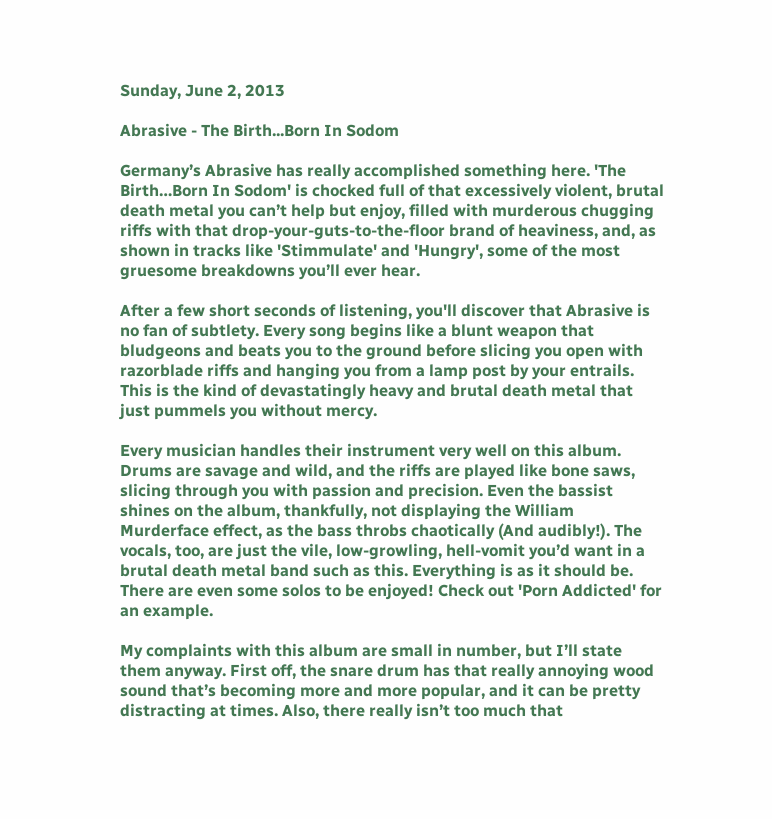Sunday, June 2, 2013

Abrasive - The Birth...Born In Sodom

Germany’s Abrasive has really accomplished something here. 'The Birth…Born In Sodom' is chocked full of that excessively violent, brutal death metal you can’t help but enjoy, filled with murderous chugging riffs with that drop-your-guts-to-the-floor brand of heaviness, and, as shown in tracks like 'Stimmulate' and 'Hungry', some of the most gruesome breakdowns you’ll ever hear.

After a few short seconds of listening, you'll discover that Abrasive is no fan of subtlety. Every song begins like a blunt weapon that bludgeons and beats you to the ground before slicing you open with razorblade riffs and hanging you from a lamp post by your entrails. This is the kind of devastatingly heavy and brutal death metal that just pummels you without mercy.

Every musician handles their instrument very well on this album. Drums are savage and wild, and the riffs are played like bone saws, slicing through you with passion and precision. Even the bassist shines on the album, thankfully, not displaying the William Murderface effect, as the bass throbs chaotically (And audibly!). The vocals, too, are just the vile, low-growling, hell-vomit you’d want in a brutal death metal band such as this. Everything is as it should be. There are even some solos to be enjoyed! Check out 'Porn Addicted' for an example.

My complaints with this album are small in number, but I’ll state them anyway. First off, the snare drum has that really annoying wood sound that’s becoming more and more popular, and it can be pretty distracting at times. Also, there really isn’t too much that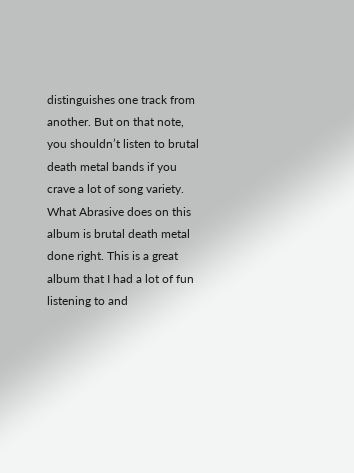distinguishes one track from another. But on that note, you shouldn’t listen to brutal death metal bands if you crave a lot of song variety. What Abrasive does on this album is brutal death metal done right. This is a great album that I had a lot of fun listening to and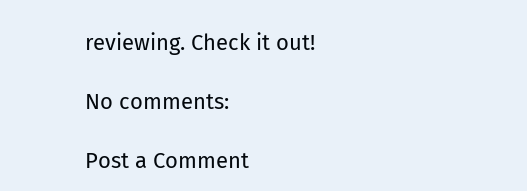reviewing. Check it out!

No comments:

Post a Comment